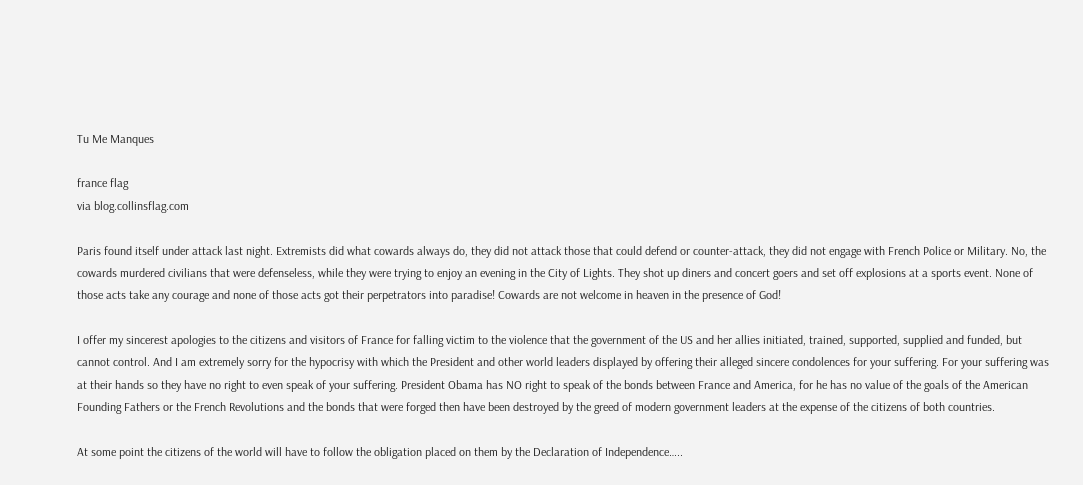Tu Me Manques

france flag
via blog.collinsflag.com

Paris found itself under attack last night. Extremists did what cowards always do, they did not attack those that could defend or counter-attack, they did not engage with French Police or Military. No, the cowards murdered civilians that were defenseless, while they were trying to enjoy an evening in the City of Lights. They shot up diners and concert goers and set off explosions at a sports event. None of those acts take any courage and none of those acts got their perpetrators into paradise! Cowards are not welcome in heaven in the presence of God!

I offer my sincerest apologies to the citizens and visitors of France for falling victim to the violence that the government of the US and her allies initiated, trained, supported, supplied and funded, but cannot control. And I am extremely sorry for the hypocrisy with which the President and other world leaders displayed by offering their alleged sincere condolences for your suffering. For your suffering was at their hands so they have no right to even speak of your suffering. President Obama has NO right to speak of the bonds between France and America, for he has no value of the goals of the American Founding Fathers or the French Revolutions and the bonds that were forged then have been destroyed by the greed of modern government leaders at the expense of the citizens of both countries.

At some point the citizens of the world will have to follow the obligation placed on them by the Declaration of Independence…..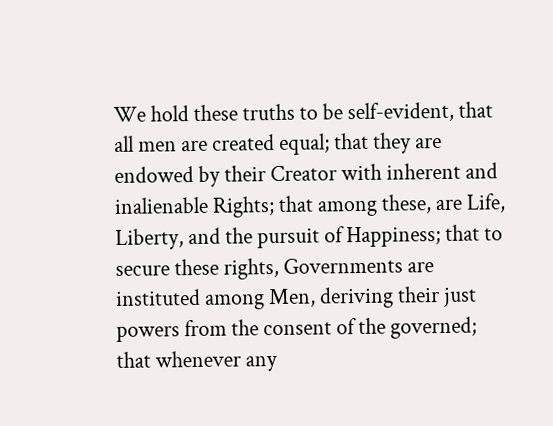We hold these truths to be self-evident, that all men are created equal; that they are endowed by their Creator with inherent and inalienable Rights; that among these, are Life, Liberty, and the pursuit of Happiness; that to secure these rights, Governments are instituted among Men, deriving their just powers from the consent of the governed; that whenever any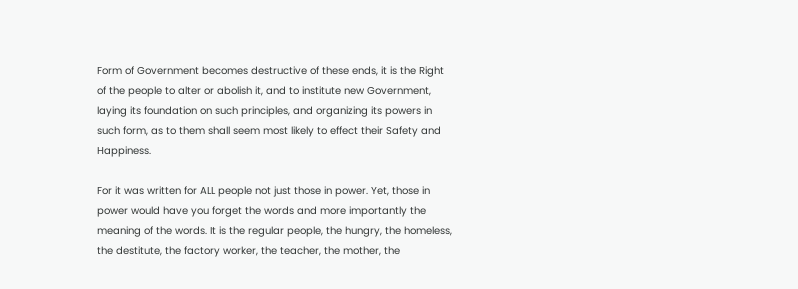Form of Government becomes destructive of these ends, it is the Right of the people to alter or abolish it, and to institute new Government, laying its foundation on such principles, and organizing its powers in such form, as to them shall seem most likely to effect their Safety and Happiness.

For it was written for ALL people not just those in power. Yet, those in power would have you forget the words and more importantly the meaning of the words. It is the regular people, the hungry, the homeless, the destitute, the factory worker, the teacher, the mother, the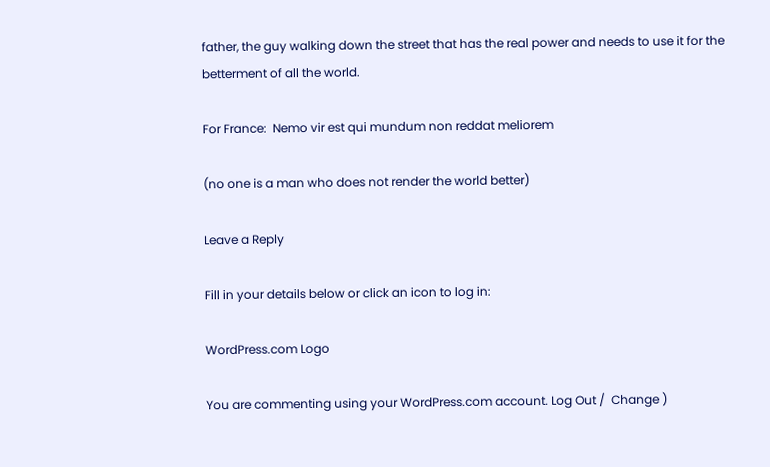father, the guy walking down the street that has the real power and needs to use it for the betterment of all the world.

For France:  Nemo vir est qui mundum non reddat meliorem

(no one is a man who does not render the world better)

Leave a Reply

Fill in your details below or click an icon to log in:

WordPress.com Logo

You are commenting using your WordPress.com account. Log Out /  Change )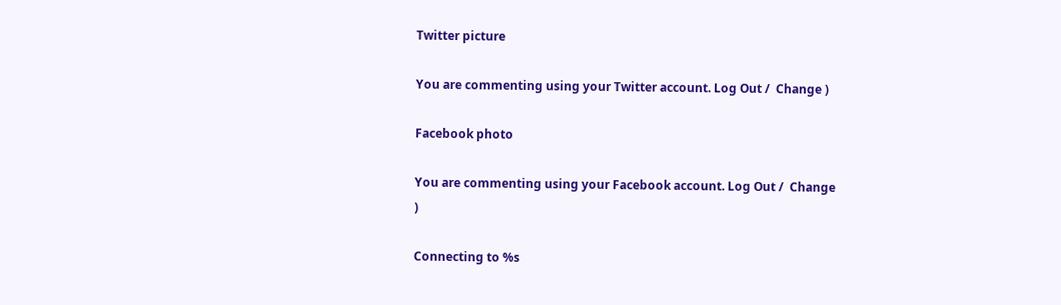Twitter picture

You are commenting using your Twitter account. Log Out /  Change )

Facebook photo

You are commenting using your Facebook account. Log Out /  Change )

Connecting to %s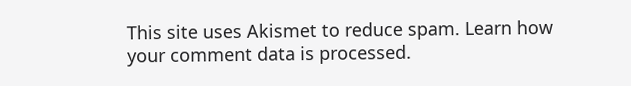This site uses Akismet to reduce spam. Learn how your comment data is processed.